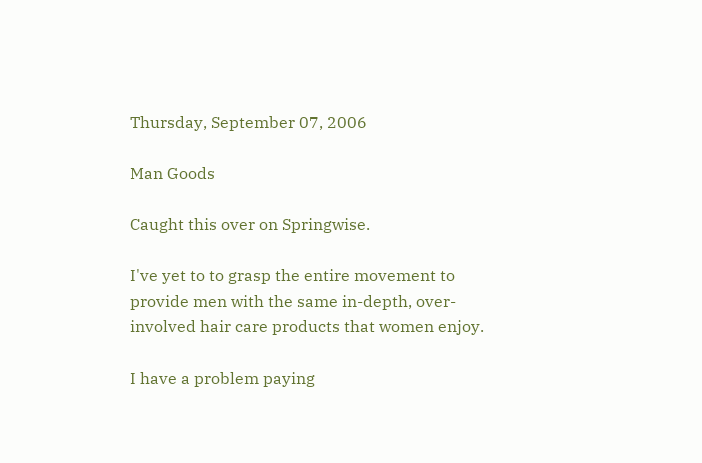Thursday, September 07, 2006

Man Goods

Caught this over on Springwise.

I've yet to to grasp the entire movement to provide men with the same in-depth, over-involved hair care products that women enjoy.

I have a problem paying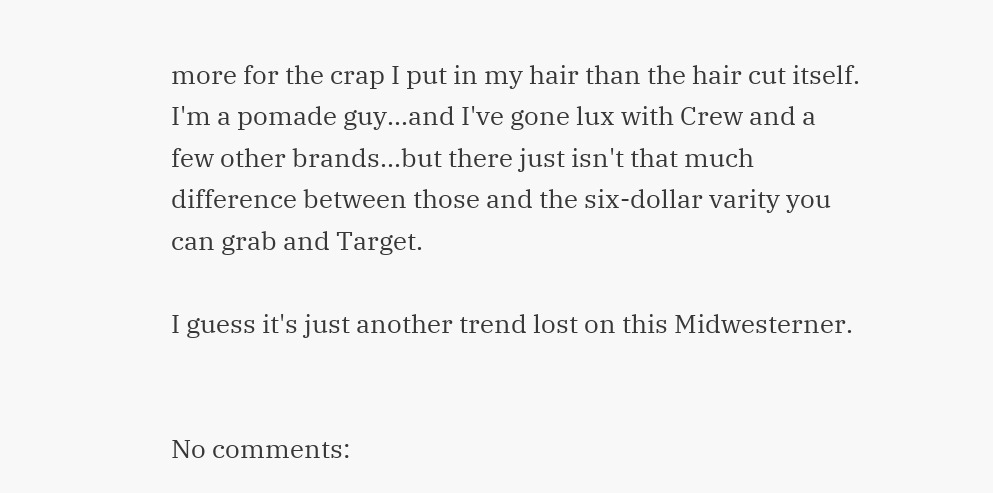more for the crap I put in my hair than the hair cut itself. I'm a pomade guy...and I've gone lux with Crew and a few other brands...but there just isn't that much difference between those and the six-dollar varity you can grab and Target.

I guess it's just another trend lost on this Midwesterner.


No comments: